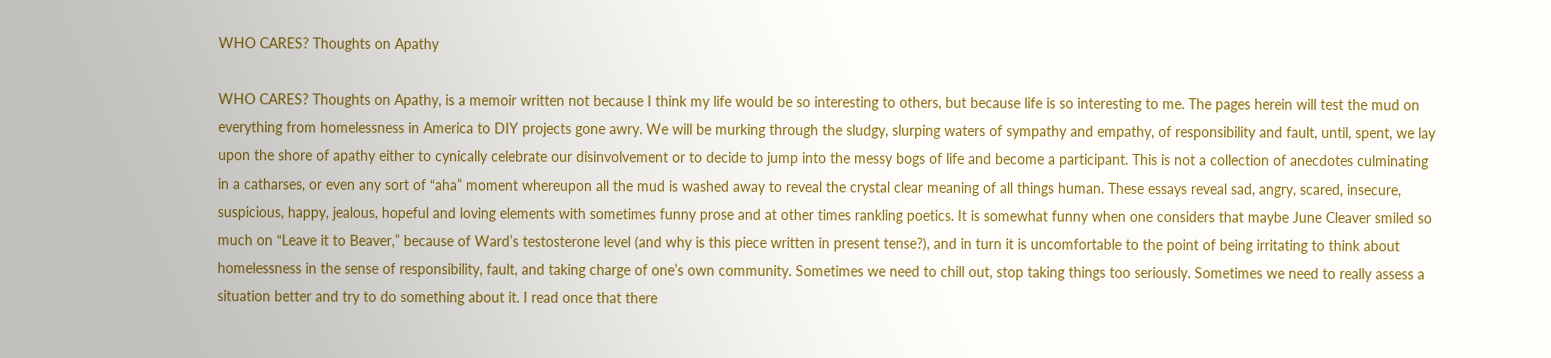WHO CARES? Thoughts on Apathy

WHO CARES? Thoughts on Apathy, is a memoir written not because I think my life would be so interesting to others, but because life is so interesting to me. The pages herein will test the mud on everything from homelessness in America to DIY projects gone awry. We will be murking through the sludgy, slurping waters of sympathy and empathy, of responsibility and fault, until, spent, we lay upon the shore of apathy either to cynically celebrate our disinvolvement or to decide to jump into the messy bogs of life and become a participant. This is not a collection of anecdotes culminating in a catharses, or even any sort of “aha” moment whereupon all the mud is washed away to reveal the crystal clear meaning of all things human. These essays reveal sad, angry, scared, insecure, suspicious, happy, jealous, hopeful and loving elements with sometimes funny prose and at other times rankling poetics. It is somewhat funny when one considers that maybe June Cleaver smiled so much on “Leave it to Beaver,” because of Ward’s testosterone level (and why is this piece written in present tense?), and in turn it is uncomfortable to the point of being irritating to think about homelessness in the sense of responsibility, fault, and taking charge of one’s own community. Sometimes we need to chill out, stop taking things too seriously. Sometimes we need to really assess a situation better and try to do something about it. I read once that there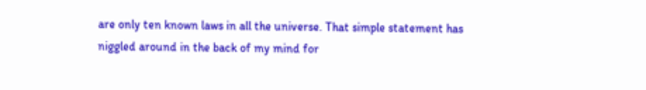are only ten known laws in all the universe. That simple statement has niggled around in the back of my mind for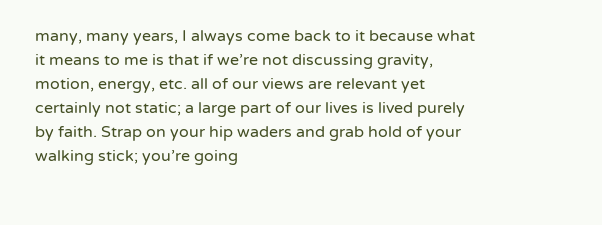many, many years, I always come back to it because what it means to me is that if we’re not discussing gravity, motion, energy, etc. all of our views are relevant yet certainly not static; a large part of our lives is lived purely by faith. Strap on your hip waders and grab hold of your walking stick; you’re going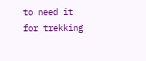to need it for trekking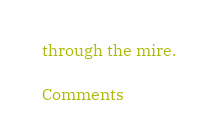through the mire.

Comments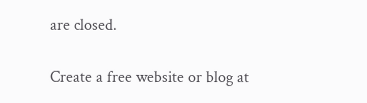are closed.

Create a free website or blog at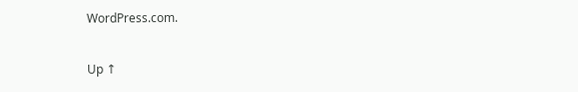WordPress.com.

Up ↑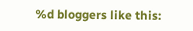%d bloggers like this: